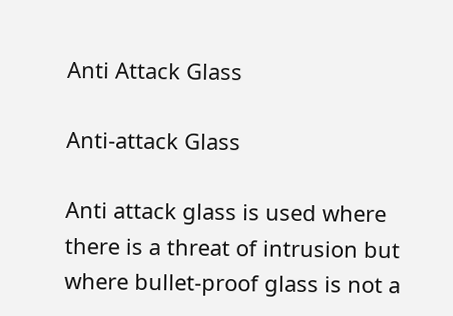Anti Attack Glass

Anti-attack Glass

Anti attack glass is used where there is a threat of intrusion but where bullet-proof glass is not a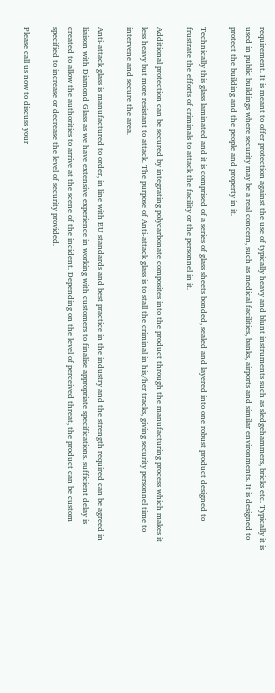requirement. It is meant to offer protection against the use of typically heavy and blunt instruments such as sledgehammers, bricks etc. Typically it is used in public buildings where security may be a real concern, such as medical facilities, banks, airports and similar environments. It is designed to protect the building and the people and property in it.

Technically this glass laminated and it is comprised of a series of glass sheets bonded, sealed and layered into one robust product designed to frustrate the efforts of criminals to attack the facility or the personnel in it.

Additional protection can be secured by integrating polycarbonate composites into the product through the manufacturing process which makes it less heavy but more resistant to attack. The purpose of Anti-attack glass is to stall the criminal in his/her tracks, giving security personnel time to intervene and secure the area.

Anti-attack glass is manufactured to order, in line with EU standards and best practice in the industry and the strength required can be agreed in liaison with Diamond Glass as we have extensive experience in working with customers to finalise appropriate specifications. sufficient delay is created to allow the authorities to arrive at the scene of the incident. Depending on the level of perceived threat, the product can be custom specified to increase or decrease the level of security provided.

Please call us now to discuss your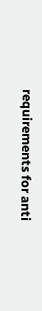requirements for anti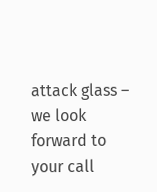attack glass – we look forward to your call